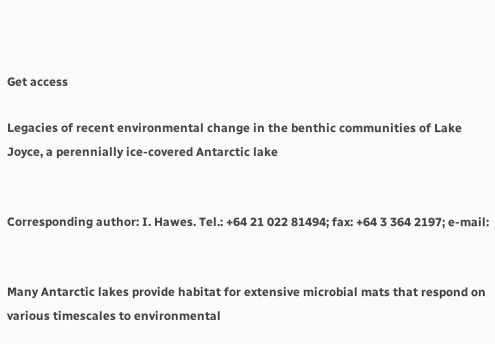Get access

Legacies of recent environmental change in the benthic communities of Lake Joyce, a perennially ice-covered Antarctic lake


Corresponding author: I. Hawes. Tel.: +64 21 022 81494; fax: +64 3 364 2197; e-mail:


Many Antarctic lakes provide habitat for extensive microbial mats that respond on various timescales to environmental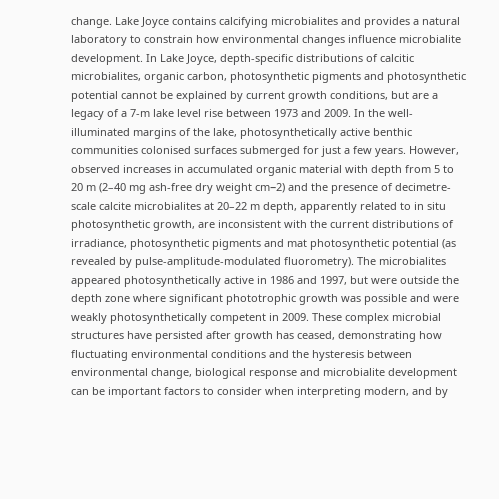change. Lake Joyce contains calcifying microbialites and provides a natural laboratory to constrain how environmental changes influence microbialite development. In Lake Joyce, depth-specific distributions of calcitic microbialites, organic carbon, photosynthetic pigments and photosynthetic potential cannot be explained by current growth conditions, but are a legacy of a 7-m lake level rise between 1973 and 2009. In the well-illuminated margins of the lake, photosynthetically active benthic communities colonised surfaces submerged for just a few years. However, observed increases in accumulated organic material with depth from 5 to 20 m (2–40 mg ash-free dry weight cm−2) and the presence of decimetre-scale calcite microbialites at 20–22 m depth, apparently related to in situ photosynthetic growth, are inconsistent with the current distributions of irradiance, photosynthetic pigments and mat photosynthetic potential (as revealed by pulse-amplitude-modulated fluorometry). The microbialites appeared photosynthetically active in 1986 and 1997, but were outside the depth zone where significant phototrophic growth was possible and were weakly photosynthetically competent in 2009. These complex microbial structures have persisted after growth has ceased, demonstrating how fluctuating environmental conditions and the hysteresis between environmental change, biological response and microbialite development can be important factors to consider when interpreting modern, and by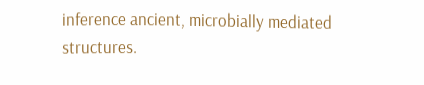inference ancient, microbially mediated structures.